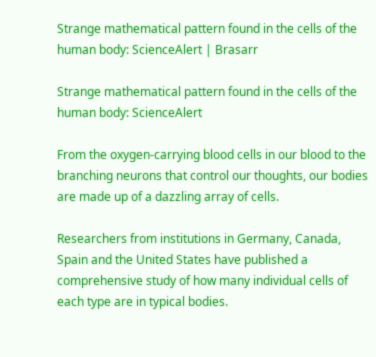Strange mathematical pattern found in the cells of the human body: ScienceAlert | Brasarr

Strange mathematical pattern found in the cells of the human body: ScienceAlert

From the oxygen-carrying blood cells in our blood to the branching neurons that control our thoughts, our bodies are made up of a dazzling array of cells.

Researchers from institutions in Germany, Canada, Spain and the United States have published a comprehensive study of how many individual cells of each type are in typical bodies.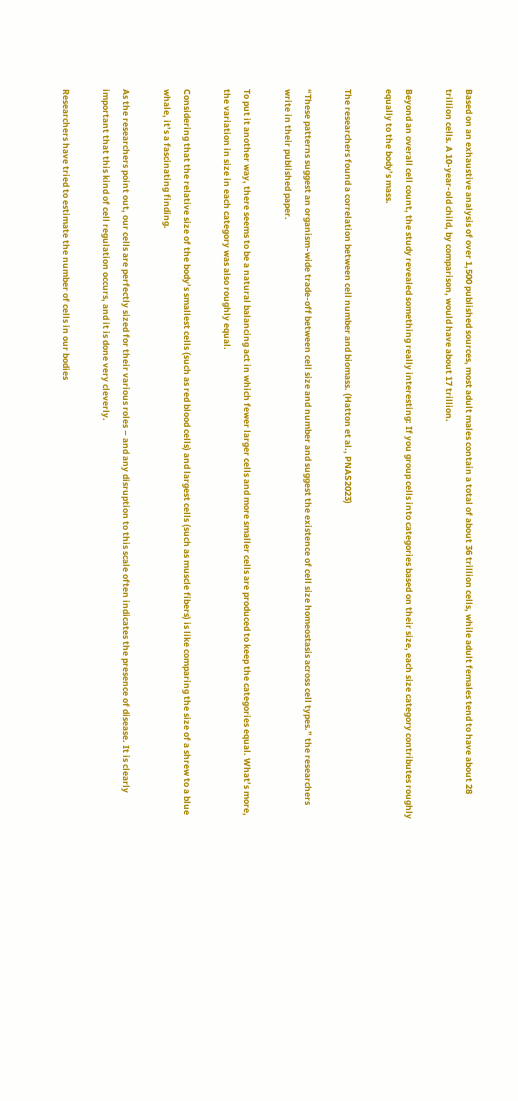Based on an exhaustive analysis of over 1,500 published sources, most adult males contain a total of about 36 trillion cells, while adult females tend to have about 28 trillion cells. A 10-year-old child, by comparison, would have about 17 trillion.

Beyond an overall cell count, the study revealed something really interesting: If you group cells into categories based on their size, each size category contributes roughly equally to the body’s mass.

The researchers found a correlation between cell number and biomass. (Hatton et al., PNAS2023)

“These patterns suggest an organism-wide trade-off between cell size and number and suggest the existence of cell size homeostasis across cell types.” the researchers write in their published paper.

To put it another way, there seems to be a natural balancing act in which fewer larger cells and more smaller cells are produced to keep the categories equal. What’s more, the variation in size in each category was also roughly equal.

Considering that the relative size of the body’s smallest cells (such as red blood cells) and largest cells (such as muscle fibers) is like comparing the size of a shrew to a blue whale, it’s a fascinating finding.

As the researchers point out, our cells are perfectly sized for their various roles – and any disruption to this scale often indicates the presence of disease. It is clearly important that this kind of cell regulation occurs, and it is done very cleverly.

Researchers have tried to estimate the number of cells in our bodies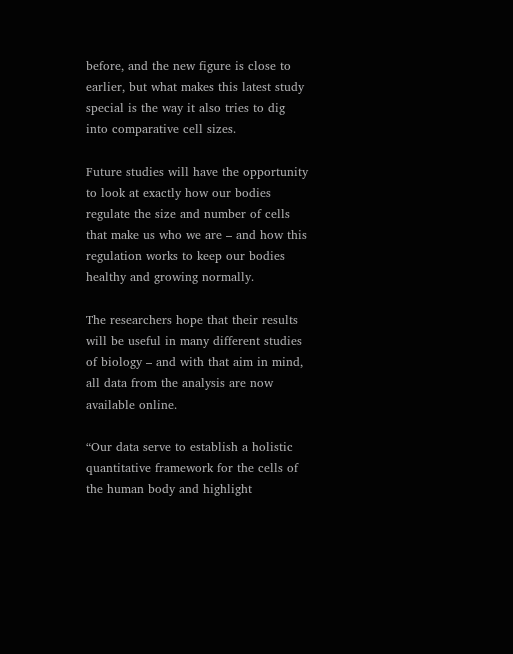before, and the new figure is close to earlier, but what makes this latest study special is the way it also tries to dig into comparative cell sizes.

Future studies will have the opportunity to look at exactly how our bodies regulate the size and number of cells that make us who we are – and how this regulation works to keep our bodies healthy and growing normally.

The researchers hope that their results will be useful in many different studies of biology – and with that aim in mind, all data from the analysis are now available online.

“Our data serve to establish a holistic quantitative framework for the cells of the human body and highlight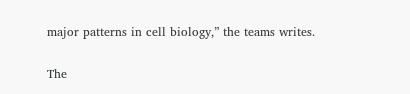major patterns in cell biology,” the teams writes.

The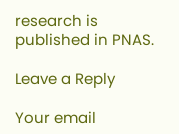research is published in PNAS.

Leave a Reply

Your email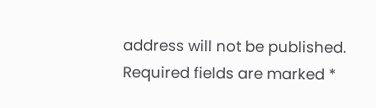address will not be published. Required fields are marked *